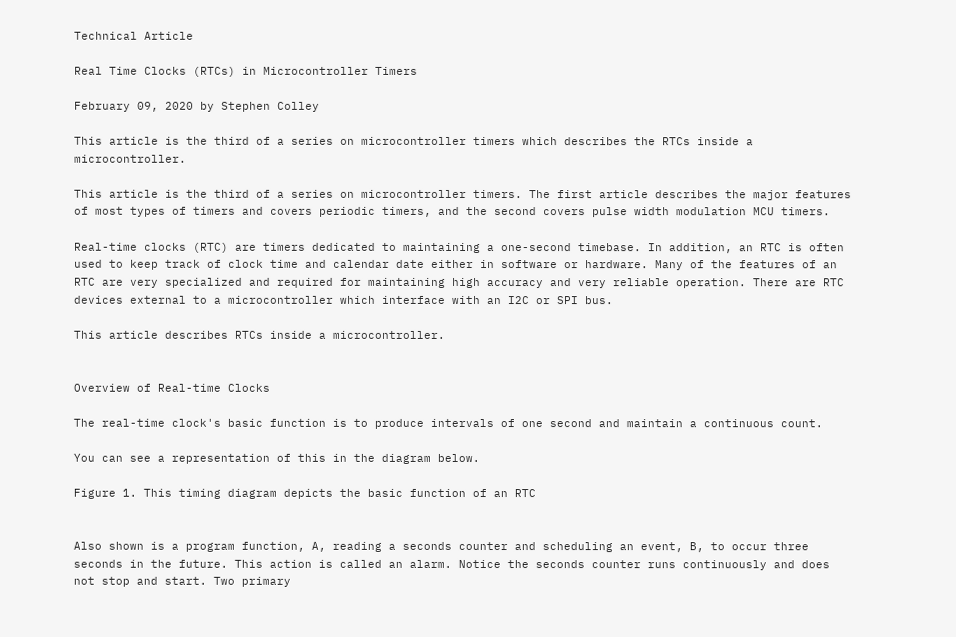Technical Article

Real Time Clocks (RTCs) in Microcontroller Timers

February 09, 2020 by Stephen Colley

This article is the third of a series on microcontroller timers which describes the RTCs inside a microcontroller.

This article is the third of a series on microcontroller timers. The first article describes the major features of most types of timers and covers periodic timers, and the second covers pulse width modulation MCU timers.

Real-time clocks (RTC) are timers dedicated to maintaining a one-second timebase. In addition, an RTC is often used to keep track of clock time and calendar date either in software or hardware. Many of the features of an RTC are very specialized and required for maintaining high accuracy and very reliable operation. There are RTC devices external to a microcontroller which interface with an I2C or SPI bus.

This article describes RTCs inside a microcontroller.


Overview of Real-time Clocks

The real-time clock's basic function is to produce intervals of one second and maintain a continuous count.

You can see a representation of this in the diagram below.

Figure 1. This timing diagram depicts the basic function of an RTC


Also shown is a program function, A, reading a seconds counter and scheduling an event, B, to occur three seconds in the future. This action is called an alarm. Notice the seconds counter runs continuously and does not stop and start. Two primary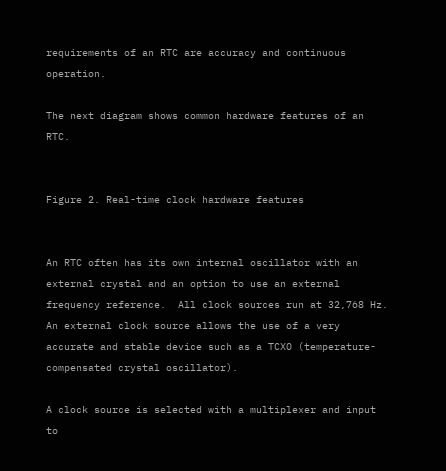requirements of an RTC are accuracy and continuous operation.

The next diagram shows common hardware features of an RTC.


Figure 2. Real-time clock hardware features


An RTC often has its own internal oscillator with an external crystal and an option to use an external frequency reference.  All clock sources run at 32,768 Hz. An external clock source allows the use of a very accurate and stable device such as a TCXO (temperature-compensated crystal oscillator).

A clock source is selected with a multiplexer and input to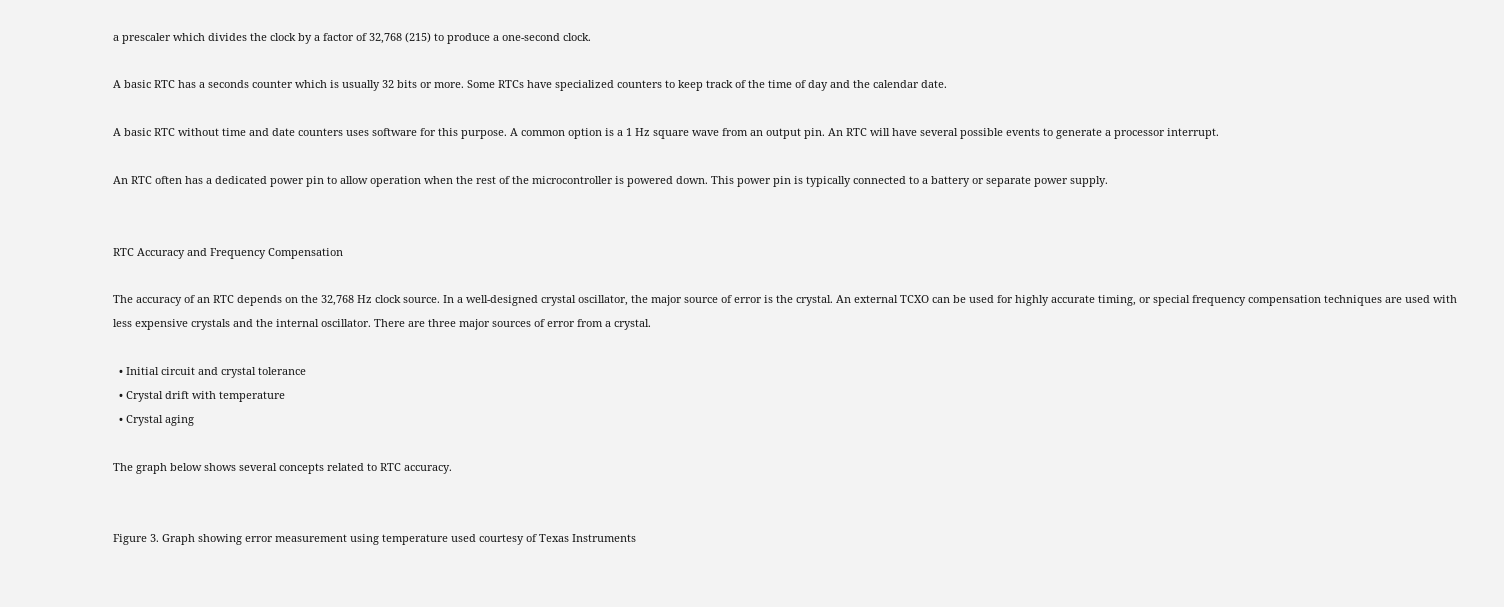a prescaler which divides the clock by a factor of 32,768 (215) to produce a one-second clock.

A basic RTC has a seconds counter which is usually 32 bits or more. Some RTCs have specialized counters to keep track of the time of day and the calendar date.

A basic RTC without time and date counters uses software for this purpose. A common option is a 1 Hz square wave from an output pin. An RTC will have several possible events to generate a processor interrupt.

An RTC often has a dedicated power pin to allow operation when the rest of the microcontroller is powered down. This power pin is typically connected to a battery or separate power supply.


RTC Accuracy and Frequency Compensation

The accuracy of an RTC depends on the 32,768 Hz clock source. In a well-designed crystal oscillator, the major source of error is the crystal. An external TCXO can be used for highly accurate timing, or special frequency compensation techniques are used with less expensive crystals and the internal oscillator. There are three major sources of error from a crystal.

  • Initial circuit and crystal tolerance
  • Crystal drift with temperature
  • Crystal aging

The graph below shows several concepts related to RTC accuracy.


Figure 3. Graph showing error measurement using temperature used courtesy of Texas Instruments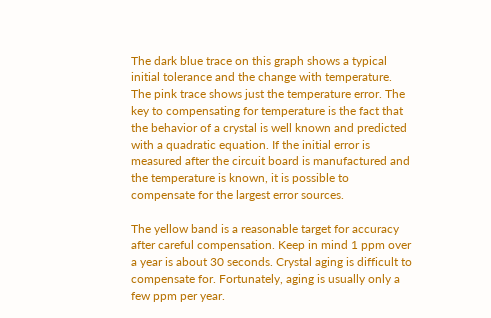The dark blue trace on this graph shows a typical initial tolerance and the change with temperature. The pink trace shows just the temperature error. The key to compensating for temperature is the fact that the behavior of a crystal is well known and predicted with a quadratic equation. If the initial error is measured after the circuit board is manufactured and the temperature is known, it is possible to compensate for the largest error sources.

The yellow band is a reasonable target for accuracy after careful compensation. Keep in mind 1 ppm over a year is about 30 seconds. Crystal aging is difficult to compensate for. Fortunately, aging is usually only a few ppm per year.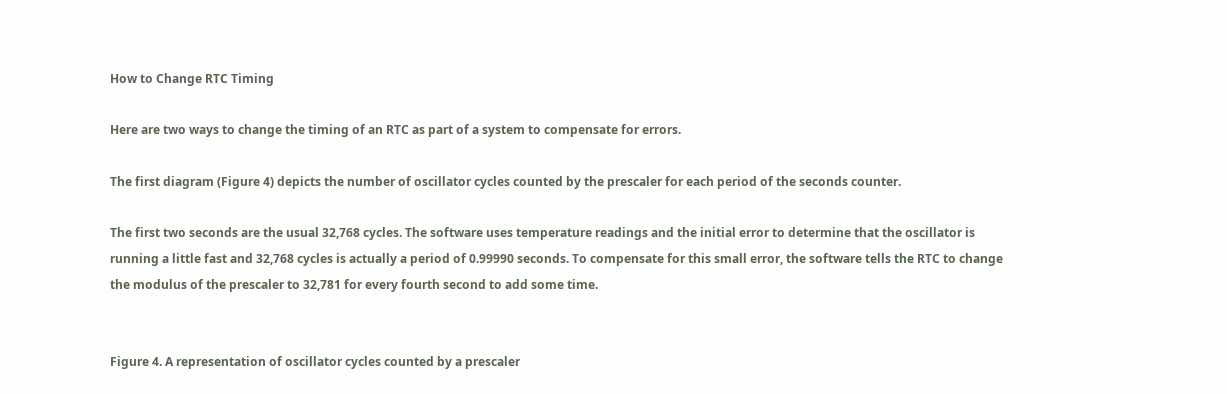How to Change RTC Timing

Here are two ways to change the timing of an RTC as part of a system to compensate for errors.

The first diagram (Figure 4) depicts the number of oscillator cycles counted by the prescaler for each period of the seconds counter.

The first two seconds are the usual 32,768 cycles. The software uses temperature readings and the initial error to determine that the oscillator is running a little fast and 32,768 cycles is actually a period of 0.99990 seconds. To compensate for this small error, the software tells the RTC to change the modulus of the prescaler to 32,781 for every fourth second to add some time.


Figure 4. A representation of oscillator cycles counted by a prescaler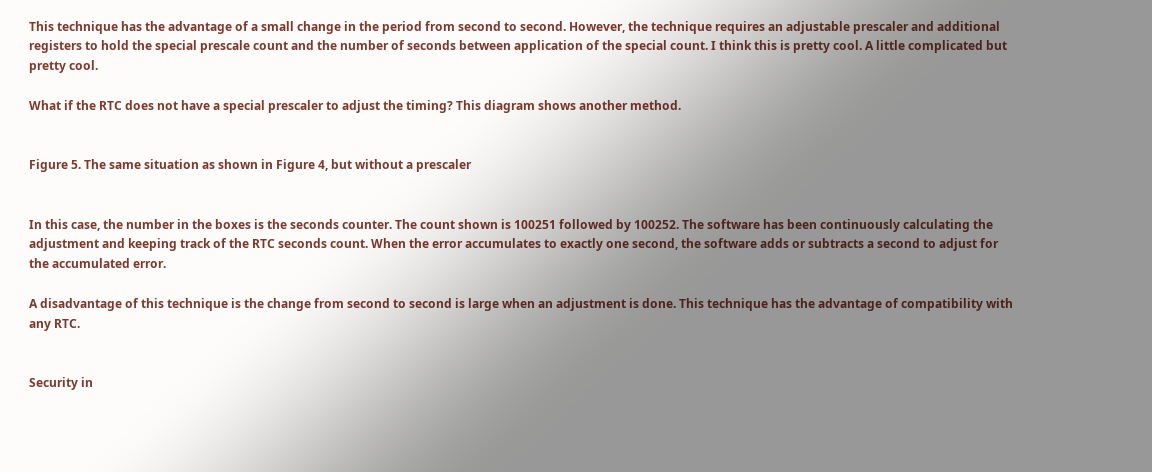This technique has the advantage of a small change in the period from second to second. However, the technique requires an adjustable prescaler and additional registers to hold the special prescale count and the number of seconds between application of the special count. I think this is pretty cool. A little complicated but pretty cool.

What if the RTC does not have a special prescaler to adjust the timing? This diagram shows another method.


Figure 5. The same situation as shown in Figure 4, but without a prescaler


In this case, the number in the boxes is the seconds counter. The count shown is 100251 followed by 100252. The software has been continuously calculating the adjustment and keeping track of the RTC seconds count. When the error accumulates to exactly one second, the software adds or subtracts a second to adjust for the accumulated error.

A disadvantage of this technique is the change from second to second is large when an adjustment is done. This technique has the advantage of compatibility with any RTC.


Security in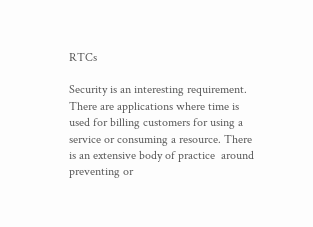RTCs

Security is an interesting requirement. There are applications where time is used for billing customers for using a service or consuming a resource. There is an extensive body of practice  around preventing or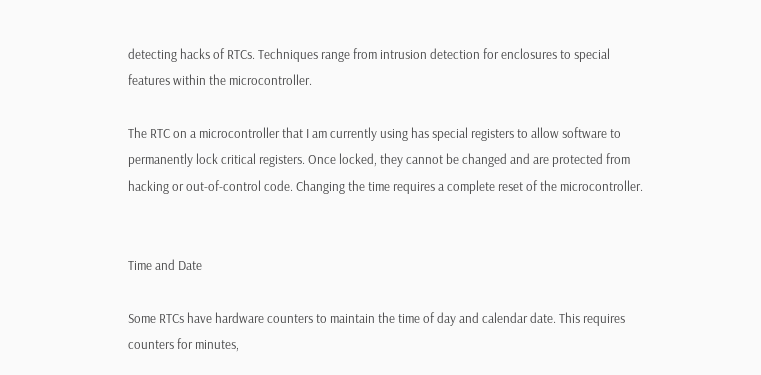detecting hacks of RTCs. Techniques range from intrusion detection for enclosures to special features within the microcontroller.

The RTC on a microcontroller that I am currently using has special registers to allow software to permanently lock critical registers. Once locked, they cannot be changed and are protected from hacking or out-of-control code. Changing the time requires a complete reset of the microcontroller.


Time and Date

Some RTCs have hardware counters to maintain the time of day and calendar date. This requires counters for minutes,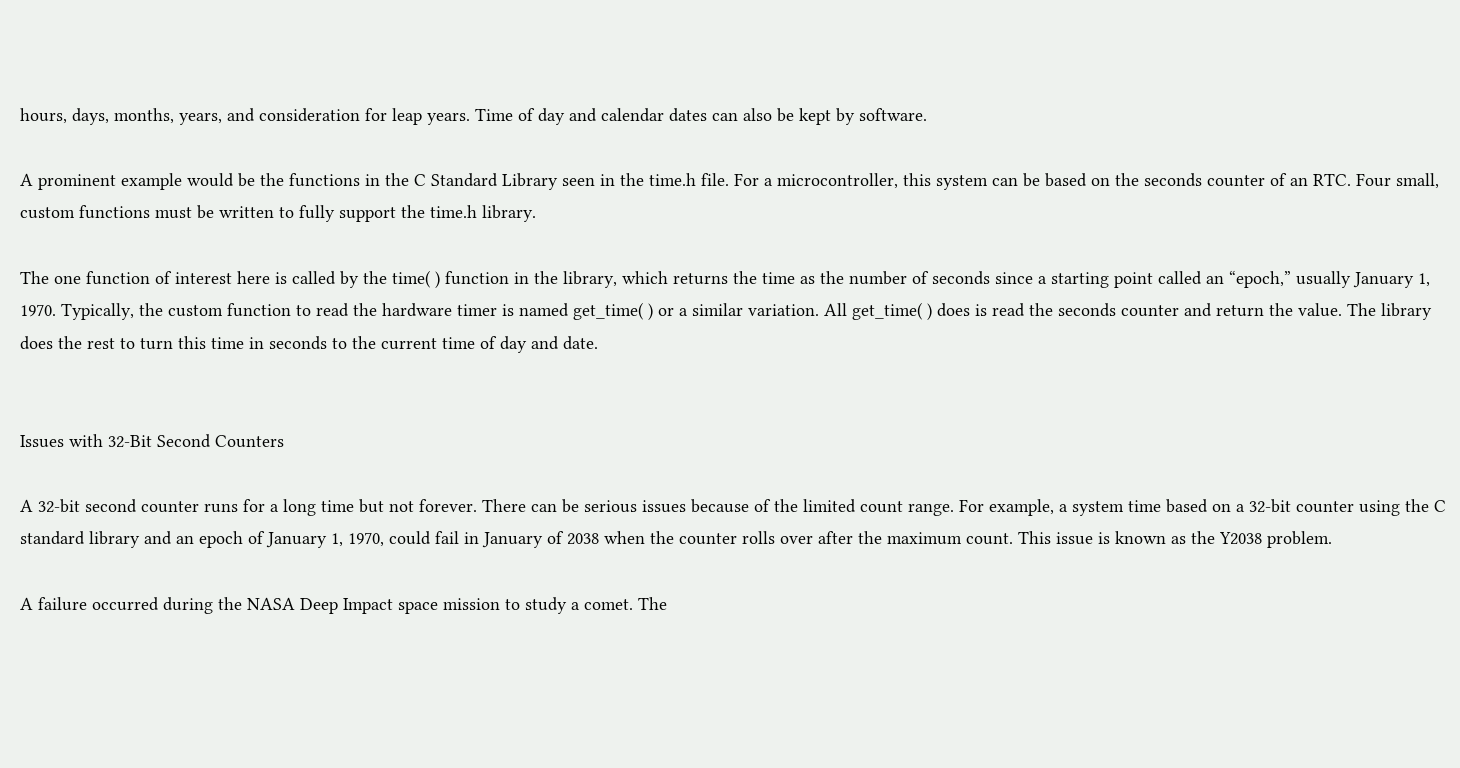hours, days, months, years, and consideration for leap years. Time of day and calendar dates can also be kept by software.

A prominent example would be the functions in the C Standard Library seen in the time.h file. For a microcontroller, this system can be based on the seconds counter of an RTC. Four small, custom functions must be written to fully support the time.h library.

The one function of interest here is called by the time( ) function in the library, which returns the time as the number of seconds since a starting point called an “epoch,” usually January 1, 1970. Typically, the custom function to read the hardware timer is named get_time( ) or a similar variation. All get_time( ) does is read the seconds counter and return the value. The library does the rest to turn this time in seconds to the current time of day and date.


Issues with 32-Bit Second Counters

A 32-bit second counter runs for a long time but not forever. There can be serious issues because of the limited count range. For example, a system time based on a 32-bit counter using the C standard library and an epoch of January 1, 1970, could fail in January of 2038 when the counter rolls over after the maximum count. This issue is known as the Y2038 problem.

A failure occurred during the NASA Deep Impact space mission to study a comet. The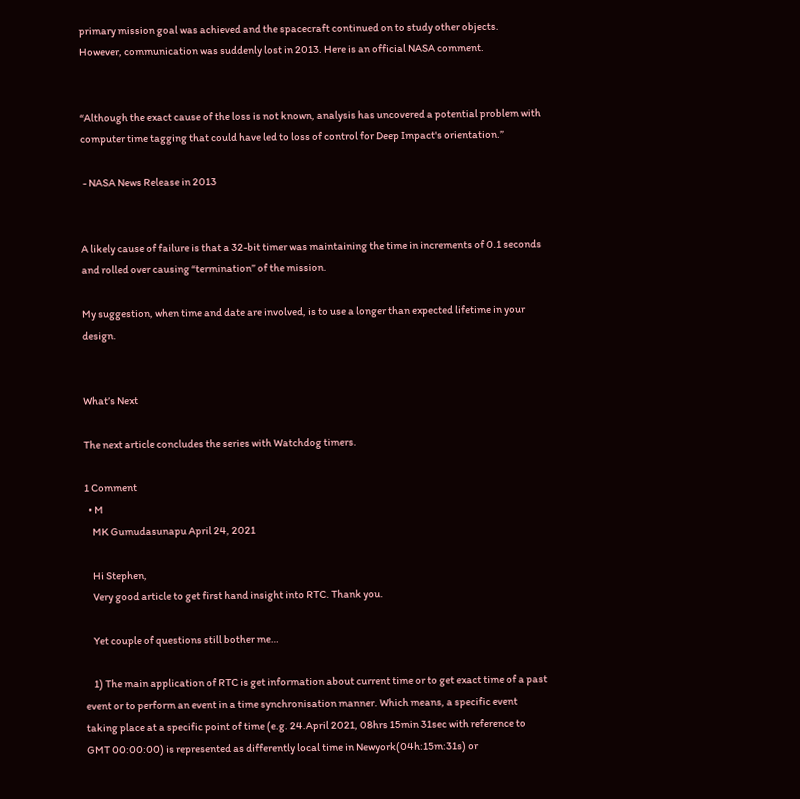primary mission goal was achieved and the spacecraft continued on to study other objects. However, communication was suddenly lost in 2013. Here is an official NASA comment.


“Although the exact cause of the loss is not known, analysis has uncovered a potential problem with computer time tagging that could have led to loss of control for Deep Impact's orientation.”

 - NASA News Release in 2013


A likely cause of failure is that a 32-bit timer was maintaining the time in increments of 0.1 seconds and rolled over causing “termination” of the mission.

My suggestion, when time and date are involved, is to use a longer than expected lifetime in your design.


What’s Next

The next article concludes the series with Watchdog timers.

1 Comment
  • M
    MK Gumudasunapu April 24, 2021

    Hi Stephen,
    Very good article to get first hand insight into RTC. Thank you.

    Yet couple of questions still bother me…

    1) The main application of RTC is get information about current time or to get exact time of a past event or to perform an event in a time synchronisation manner. Which means, a specific event taking place at a specific point of time (e.g. 24.April 2021, 08hrs 15min 31sec with reference to GMT 00:00:00) is represented as differently local time in Newyork(04h:15m:31s) or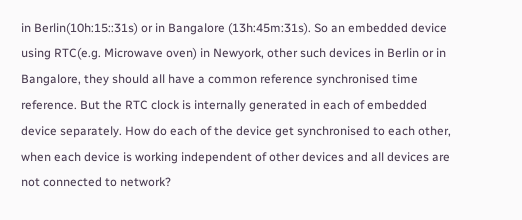in Berlin(10h:15::31s) or in Bangalore (13h:45m:31s). So an embedded device using RTC(e.g. Microwave oven) in Newyork, other such devices in Berlin or in Bangalore, they should all have a common reference synchronised time reference. But the RTC clock is internally generated in each of embedded device separately. How do each of the device get synchronised to each other, when each device is working independent of other devices and all devices are not connected to network?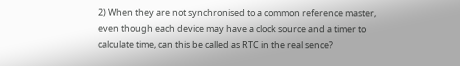2) When they are not synchronised to a common reference master, even though each device may have a clock source and a timer to calculate time, can this be called as RTC in the real sence?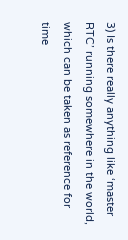3) Is there really anything like ‘master RTC’ running somewhere in the world, which can be taken as reference for time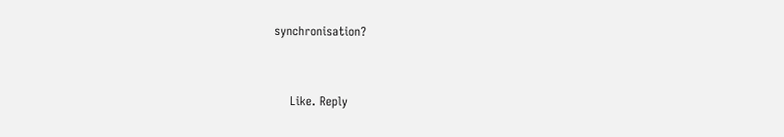synchronisation?


    Like. Reply